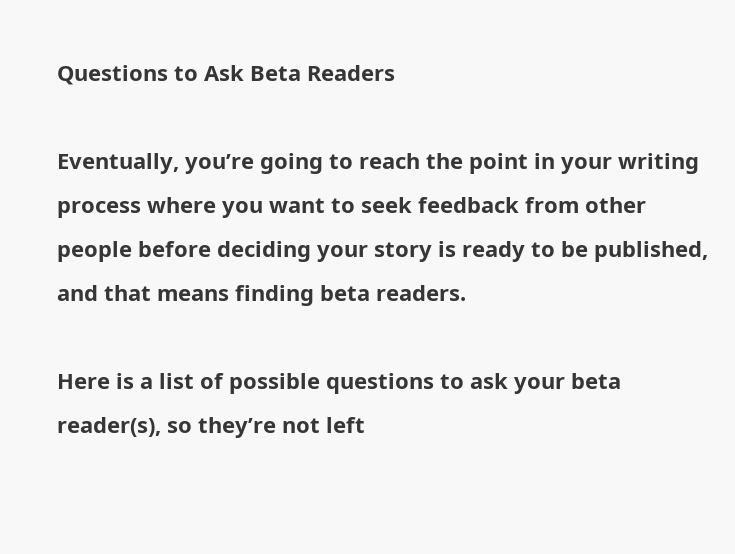Questions to Ask Beta Readers

Eventually, you’re going to reach the point in your writing process where you want to seek feedback from other people before deciding your story is ready to be published, and that means finding beta readers.

Here is a list of possible questions to ask your beta reader(s), so they’re not left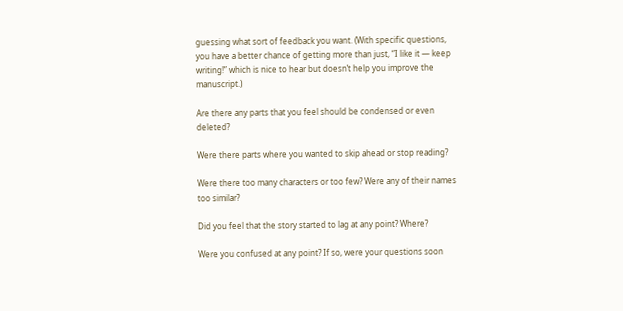guessing what sort of feedback you want. (With specific questions, you have a better chance of getting more than just, “I like it — keep writing!” which is nice to hear but doesn’t help you improve the manuscript.)

Are there any parts that you feel should be condensed or even deleted?

Were there parts where you wanted to skip ahead or stop reading?

Were there too many characters or too few? Were any of their names too similar?

Did you feel that the story started to lag at any point? Where?

Were you confused at any point? If so, were your questions soon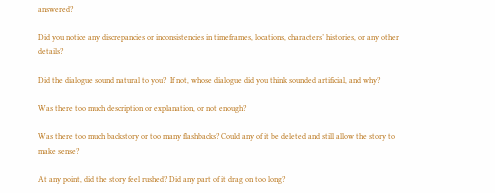answered?

Did you notice any discrepancies or inconsistencies in timeframes, locations, characters’ histories, or any other details?

Did the dialogue sound natural to you?  If not, whose dialogue did you think sounded artificial, and why?

Was there too much description or explanation, or not enough?

Was there too much backstory or too many flashbacks? Could any of it be deleted and still allow the story to make sense?

At any point, did the story feel rushed? Did any part of it drag on too long?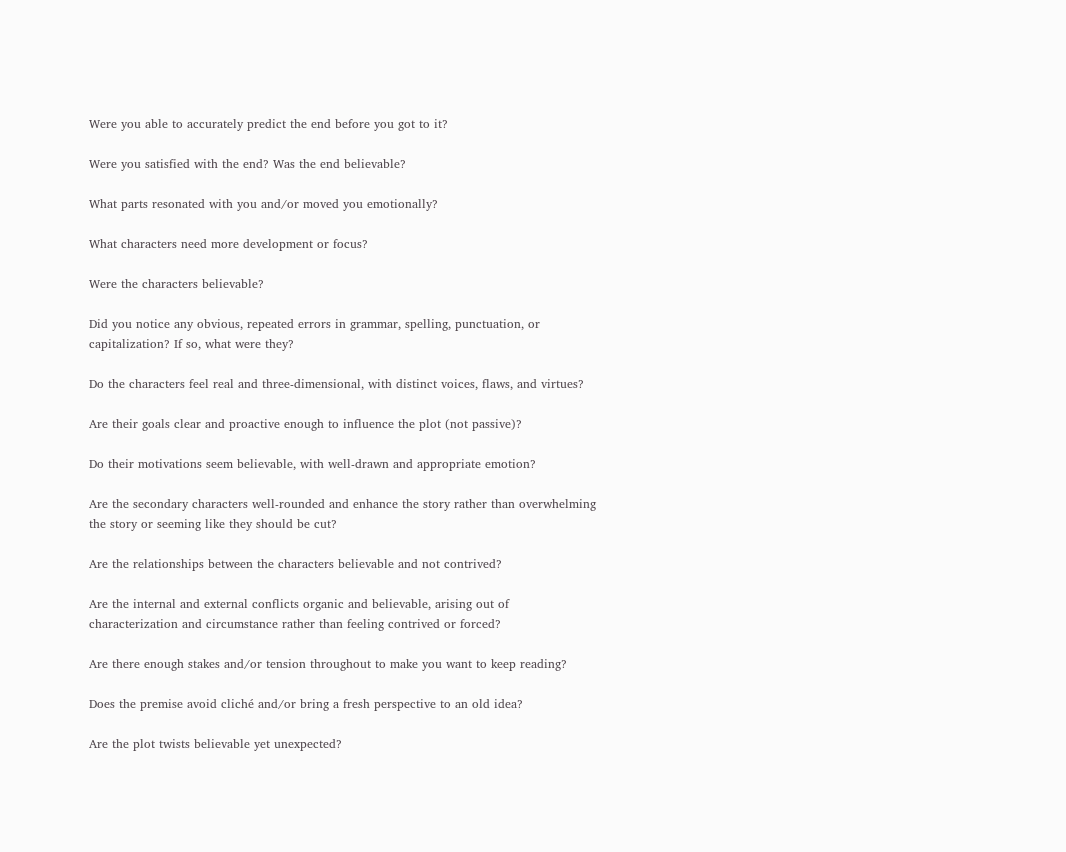Were you able to accurately predict the end before you got to it?

Were you satisfied with the end? Was the end believable?

What parts resonated with you and/or moved you emotionally?

What characters need more development or focus?

Were the characters believable?

Did you notice any obvious, repeated errors in grammar, spelling, punctuation, or capitalization? If so, what were they?

Do the characters feel real and three-dimensional, with distinct voices, flaws, and virtues?

Are their goals clear and proactive enough to influence the plot (not passive)?

Do their motivations seem believable, with well-drawn and appropriate emotion?

Are the secondary characters well-rounded and enhance the story rather than overwhelming the story or seeming like they should be cut?

Are the relationships between the characters believable and not contrived?

Are the internal and external conflicts organic and believable, arising out of characterization and circumstance rather than feeling contrived or forced?

Are there enough stakes and/or tension throughout to make you want to keep reading?

Does the premise avoid cliché and/or bring a fresh perspective to an old idea?

Are the plot twists believable yet unexpected?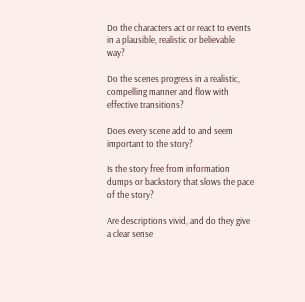Do the characters act or react to events in a plausible, realistic or believable way?

Do the scenes progress in a realistic, compelling manner and flow with effective transitions?

Does every scene add to and seem important to the story?

Is the story free from information dumps or backstory that slows the pace of the story?

Are descriptions vivid, and do they give a clear sense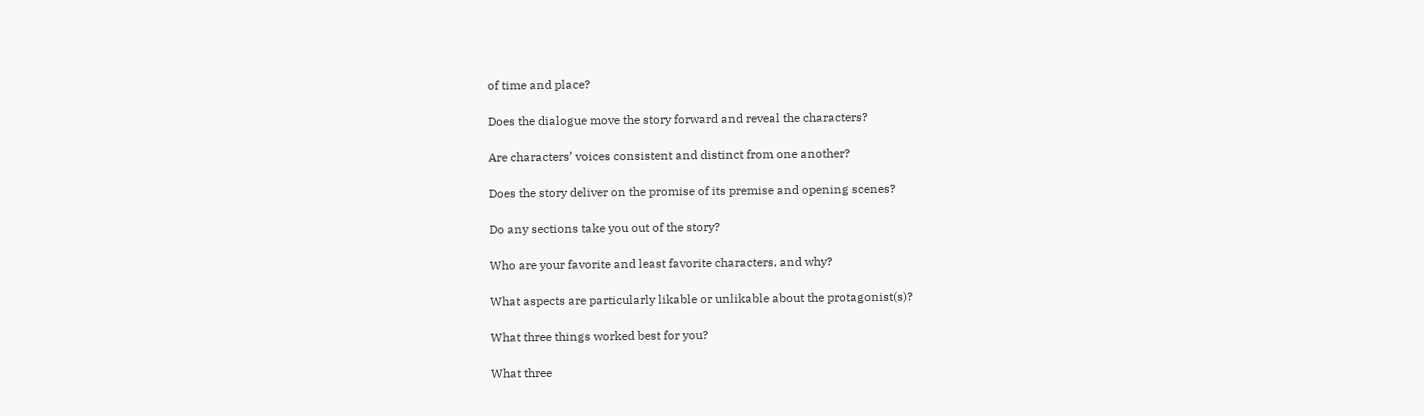of time and place?

Does the dialogue move the story forward and reveal the characters?

Are characters’ voices consistent and distinct from one another?

Does the story deliver on the promise of its premise and opening scenes?

Do any sections take you out of the story?

Who are your favorite and least favorite characters, and why?

What aspects are particularly likable or unlikable about the protagonist(s)?

What three things worked best for you?

What three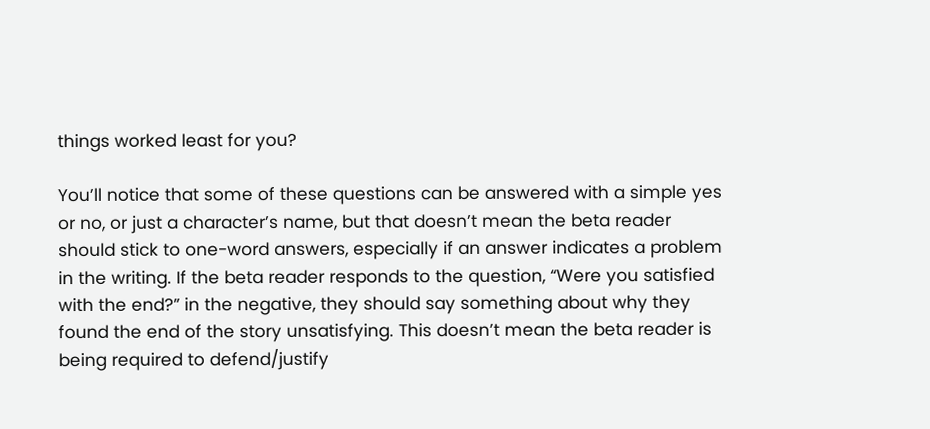things worked least for you?

You’ll notice that some of these questions can be answered with a simple yes or no, or just a character’s name, but that doesn’t mean the beta reader should stick to one-word answers, especially if an answer indicates a problem in the writing. If the beta reader responds to the question, “Were you satisfied with the end?” in the negative, they should say something about why they found the end of the story unsatisfying. This doesn’t mean the beta reader is being required to defend/justify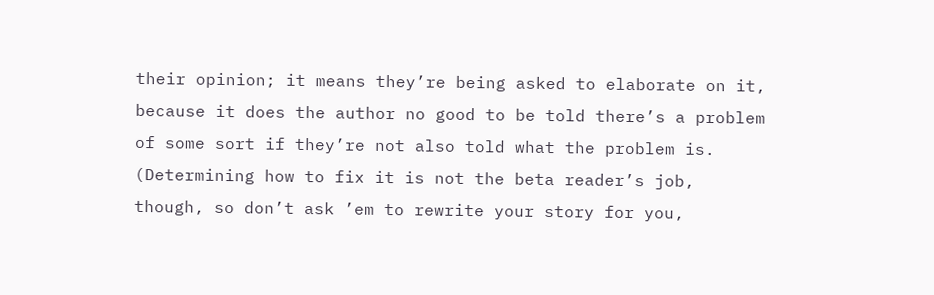their opinion; it means they’re being asked to elaborate on it, because it does the author no good to be told there’s a problem of some sort if they’re not also told what the problem is. (Determining how to fix it is not the beta reader’s job, though, so don’t ask ’em to rewrite your story for you,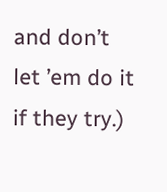and don’t let ’em do it if they try.)